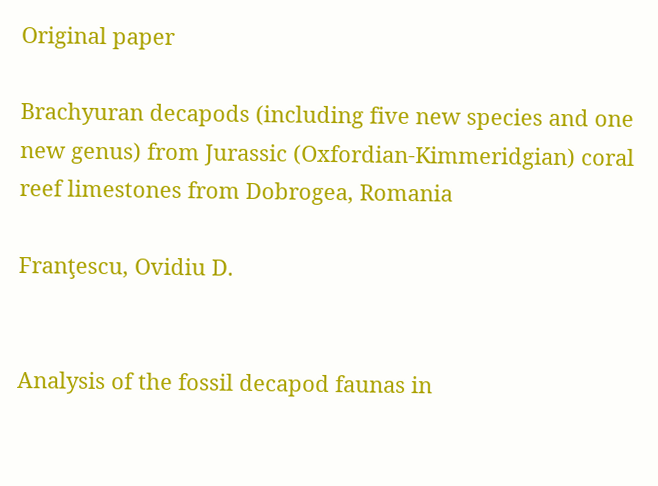Original paper

Brachyuran decapods (including five new species and one new genus) from Jurassic (Oxfordian-Kimmeridgian) coral reef limestones from Dobrogea, Romania

Franţescu, Ovidiu D.


Analysis of the fossil decapod faunas in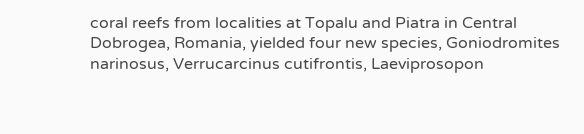coral reefs from localities at Topalu and Piatra in Central Dobrogea, Romania, yielded four new species, Goniodromites narinosus, Verrucarcinus cutifrontis, Laeviprosopon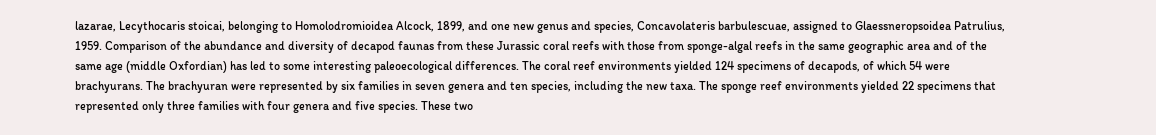lazarae, Lecythocaris stoicai, belonging to Homolodromioidea Alcock, 1899, and one new genus and species, Concavolateris barbulescuae, assigned to Glaessneropsoidea Patrulius, 1959. Comparison of the abundance and diversity of decapod faunas from these Jurassic coral reefs with those from sponge-algal reefs in the same geographic area and of the same age (middle Oxfordian) has led to some interesting paleoecological differences. The coral reef environments yielded 124 specimens of decapods, of which 54 were brachyurans. The brachyuran were represented by six families in seven genera and ten species, including the new taxa. The sponge reef environments yielded 22 specimens that represented only three families with four genera and five species. These two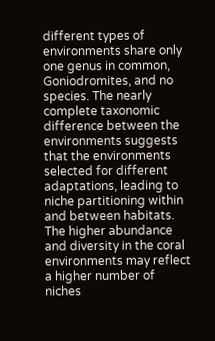different types of environments share only one genus in common, Goniodromites, and no species. The nearly complete taxonomic difference between the environments suggests that the environments selected for different adaptations, leading to niche partitioning within and between habitats. The higher abundance and diversity in the coral environments may reflect a higher number of niches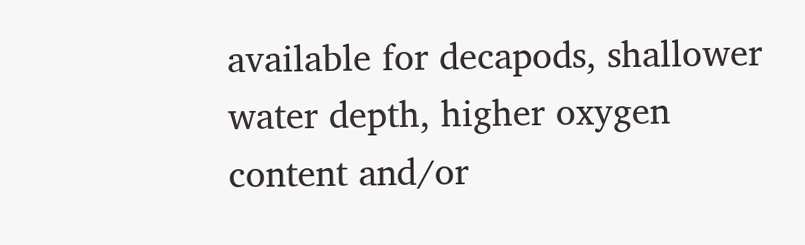available for decapods, shallower water depth, higher oxygen content and/or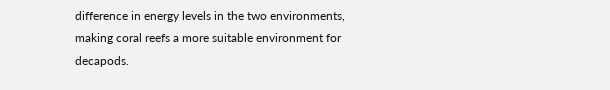difference in energy levels in the two environments, making coral reefs a more suitable environment for decapods.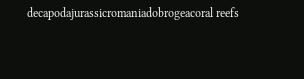decapodajurassicromaniadobrogeacoral reefs